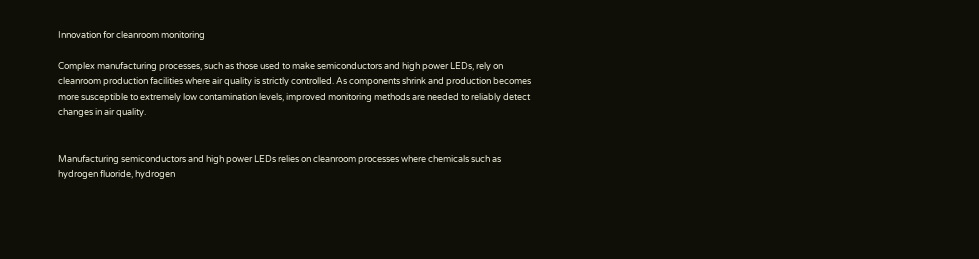Innovation for cleanroom monitoring

Complex manufacturing processes, such as those used to make semiconductors and high power LEDs, rely on cleanroom production facilities where air quality is strictly controlled. As components shrink and production becomes more susceptible to extremely low contamination levels, improved monitoring methods are needed to reliably detect changes in air quality.


Manufacturing semiconductors and high power LEDs relies on cleanroom processes where chemicals such as hydrogen fluoride, hydrogen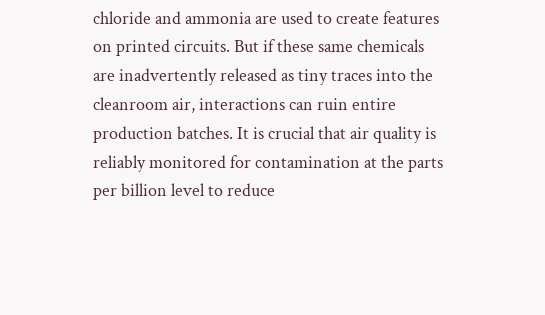chloride and ammonia are used to create features on printed circuits. But if these same chemicals are inadvertently released as tiny traces into the cleanroom air, interactions can ruin entire production batches. It is crucial that air quality is reliably monitored for contamination at the parts per billion level to reduce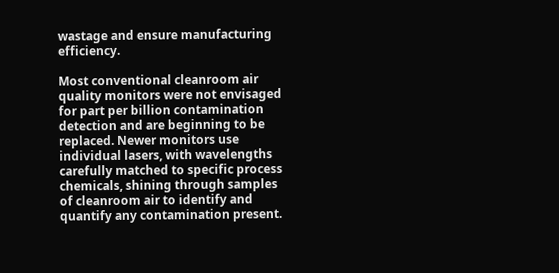wastage and ensure manufacturing efficiency.

Most conventional cleanroom air quality monitors were not envisaged for part per billion contamination detection and are beginning to be replaced. Newer monitors use individual lasers, with wavelengths carefully matched to specific process chemicals, shining through samples of cleanroom air to identify and quantify any contamination present.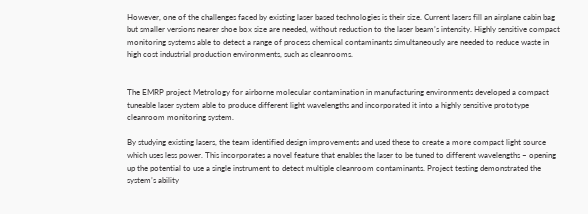However, one of the challenges faced by existing laser based technologies is their size. Current lasers fill an airplane cabin bag but smaller versions nearer shoe box size are needed, without reduction to the laser beam’s intensity. Highly sensitive compact monitoring systems able to detect a range of process chemical contaminants simultaneously are needed to reduce waste in high cost industrial production environments, such as cleanrooms.


The EMRP project Metrology for airborne molecular contamination in manufacturing environments developed a compact tuneable laser system able to produce different light wavelengths and incorporated it into a highly sensitive prototype cleanroom monitoring system.

By studying existing lasers, the team identified design improvements and used these to create a more compact light source which uses less power. This incorporates a novel feature that enables the laser to be tuned to different wavelengths – opening up the potential to use a single instrument to detect multiple cleanroom contaminants. Project testing demonstrated the system’s ability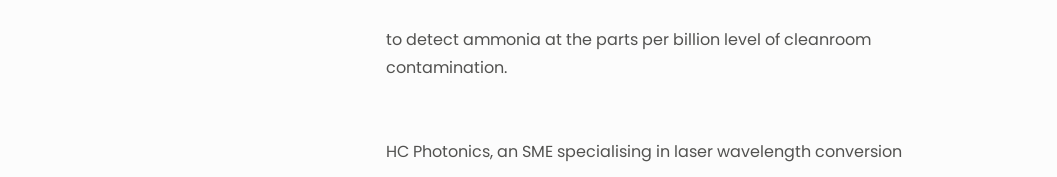to detect ammonia at the parts per billion level of cleanroom contamination.


HC Photonics, an SME specialising in laser wavelength conversion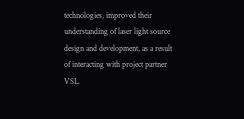technologies, improved their understanding of laser light source design and development, as a result of interacting with project partner VSL.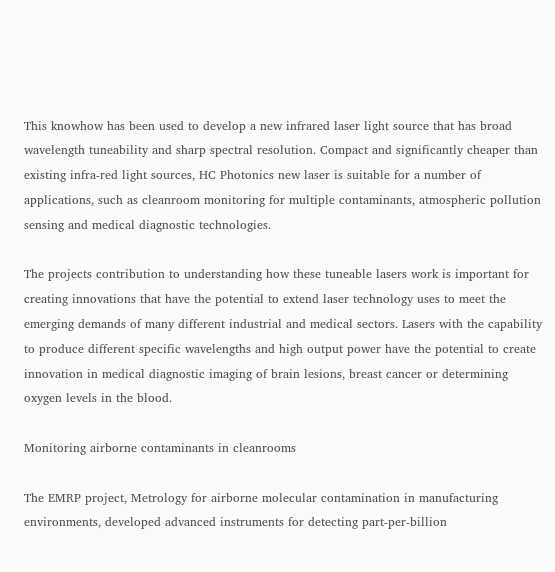This knowhow has been used to develop a new infrared laser light source that has broad wavelength tuneability and sharp spectral resolution. Compact and significantly cheaper than existing infra-red light sources, HC Photonics new laser is suitable for a number of applications, such as cleanroom monitoring for multiple contaminants, atmospheric pollution sensing and medical diagnostic technologies.

The projects contribution to understanding how these tuneable lasers work is important for creating innovations that have the potential to extend laser technology uses to meet the emerging demands of many different industrial and medical sectors. Lasers with the capability to produce different specific wavelengths and high output power have the potential to create innovation in medical diagnostic imaging of brain lesions, breast cancer or determining oxygen levels in the blood.

Monitoring airborne contaminants in cleanrooms

The EMRP project, Metrology for airborne molecular contamination in manufacturing environments, developed advanced instruments for detecting part-per-billion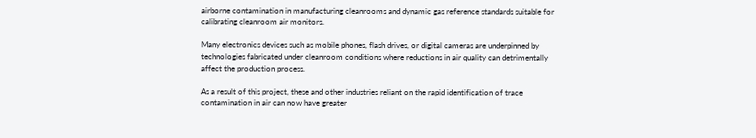airborne contamination in manufacturing cleanrooms and dynamic gas reference standards suitable for calibrating cleanroom air monitors.

Many electronics devices such as mobile phones, flash drives, or digital cameras are underpinned by technologies fabricated under cleanroom conditions where reductions in air quality can detrimentally affect the production process.

As a result of this project, these and other industries reliant on the rapid identification of trace contamination in air can now have greater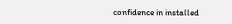confidence in installed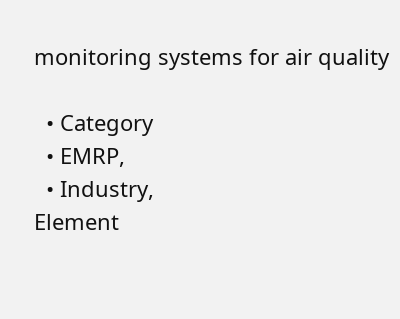monitoring systems for air quality

  • Category
  • EMRP,
  • Industry,
Element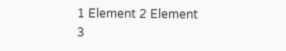1 Element 2 Element 3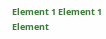Element 1 Element 1 Element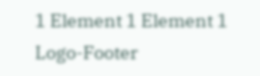1 Element 1 Element 1 Logo-Footer